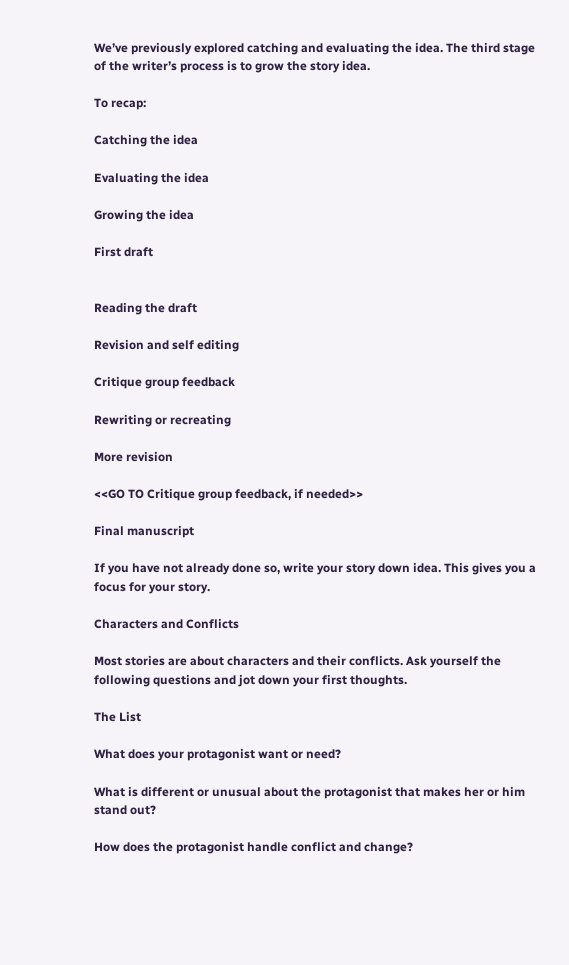We’ve previously explored catching and evaluating the idea. The third stage of the writer’s process is to grow the story idea.

To recap:

Catching the idea

Evaluating the idea

Growing the idea

First draft


Reading the draft

Revision and self editing

Critique group feedback

Rewriting or recreating

More revision

<<GO TO Critique group feedback, if needed>>

Final manuscript

If you have not already done so, write your story down idea. This gives you a focus for your story.

Characters and Conflicts

Most stories are about characters and their conflicts. Ask yourself the following questions and jot down your first thoughts.

The List

What does your protagonist want or need?

What is different or unusual about the protagonist that makes her or him stand out?

How does the protagonist handle conflict and change?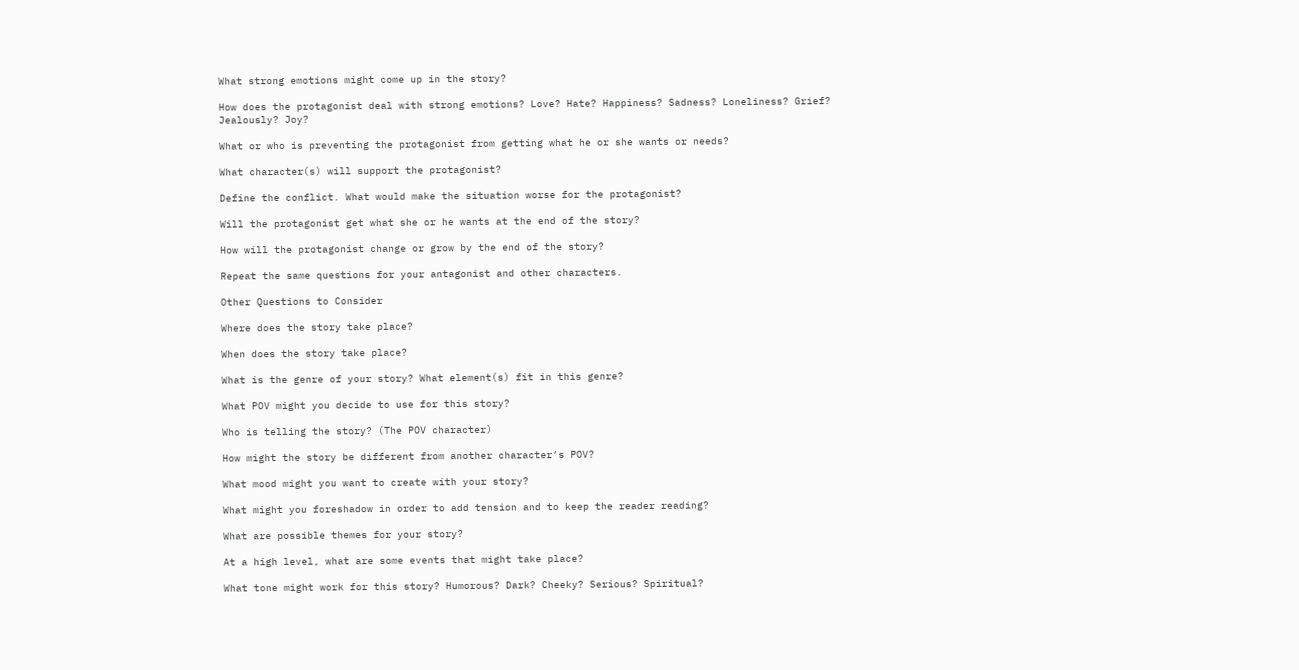What strong emotions might come up in the story?

How does the protagonist deal with strong emotions? Love? Hate? Happiness? Sadness? Loneliness? Grief? Jealously? Joy?

What or who is preventing the protagonist from getting what he or she wants or needs?

What character(s) will support the protagonist?

Define the conflict. What would make the situation worse for the protagonist?

Will the protagonist get what she or he wants at the end of the story?

How will the protagonist change or grow by the end of the story?

Repeat the same questions for your antagonist and other characters.

Other Questions to Consider

Where does the story take place?

When does the story take place?

What is the genre of your story? What element(s) fit in this genre?

What POV might you decide to use for this story?

Who is telling the story? (The POV character)

How might the story be different from another character’s POV?

What mood might you want to create with your story?

What might you foreshadow in order to add tension and to keep the reader reading?

What are possible themes for your story?

At a high level, what are some events that might take place?

What tone might work for this story? Humorous? Dark? Cheeky? Serious? Spiritual?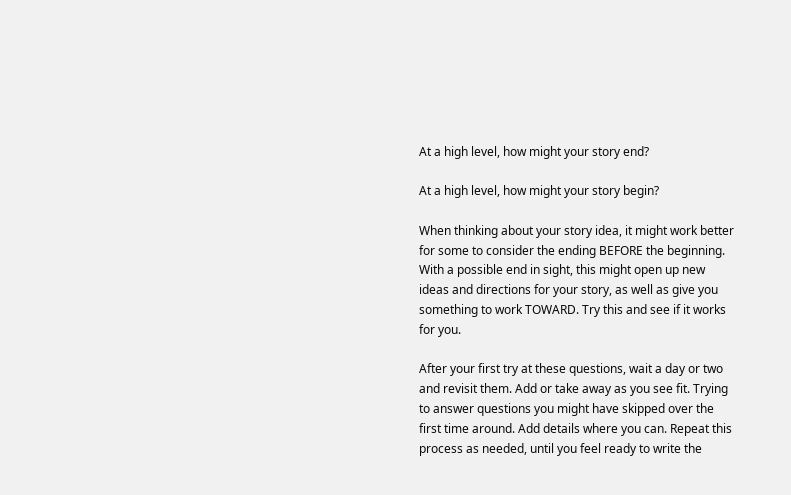At a high level, how might your story end?

At a high level, how might your story begin?

When thinking about your story idea, it might work better for some to consider the ending BEFORE the beginning. With a possible end in sight, this might open up new ideas and directions for your story, as well as give you something to work TOWARD. Try this and see if it works for you.

After your first try at these questions, wait a day or two and revisit them. Add or take away as you see fit. Trying to answer questions you might have skipped over the first time around. Add details where you can. Repeat this process as needed, until you feel ready to write the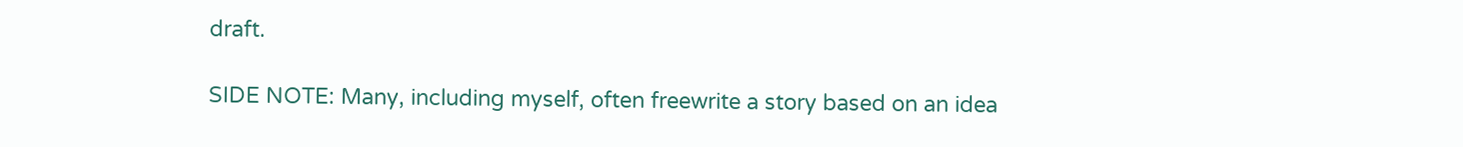draft.

SIDE NOTE: Many, including myself, often freewrite a story based on an idea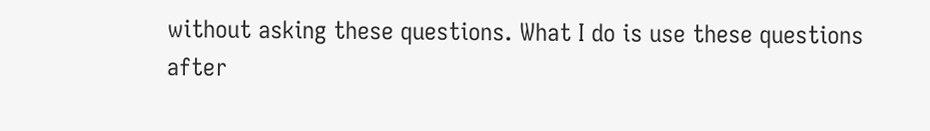without asking these questions. What I do is use these questions after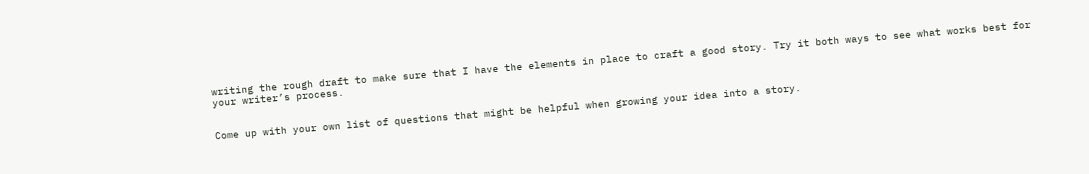writing the rough draft to make sure that I have the elements in place to craft a good story. Try it both ways to see what works best for your writer’s process.


Come up with your own list of questions that might be helpful when growing your idea into a story.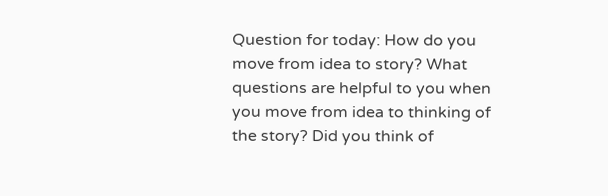Question for today: How do you move from idea to story? What questions are helpful to you when you move from idea to thinking of the story? Did you think of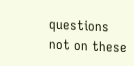questions not on these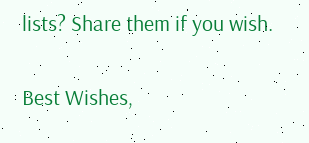lists? Share them if you wish.

Best Wishes,